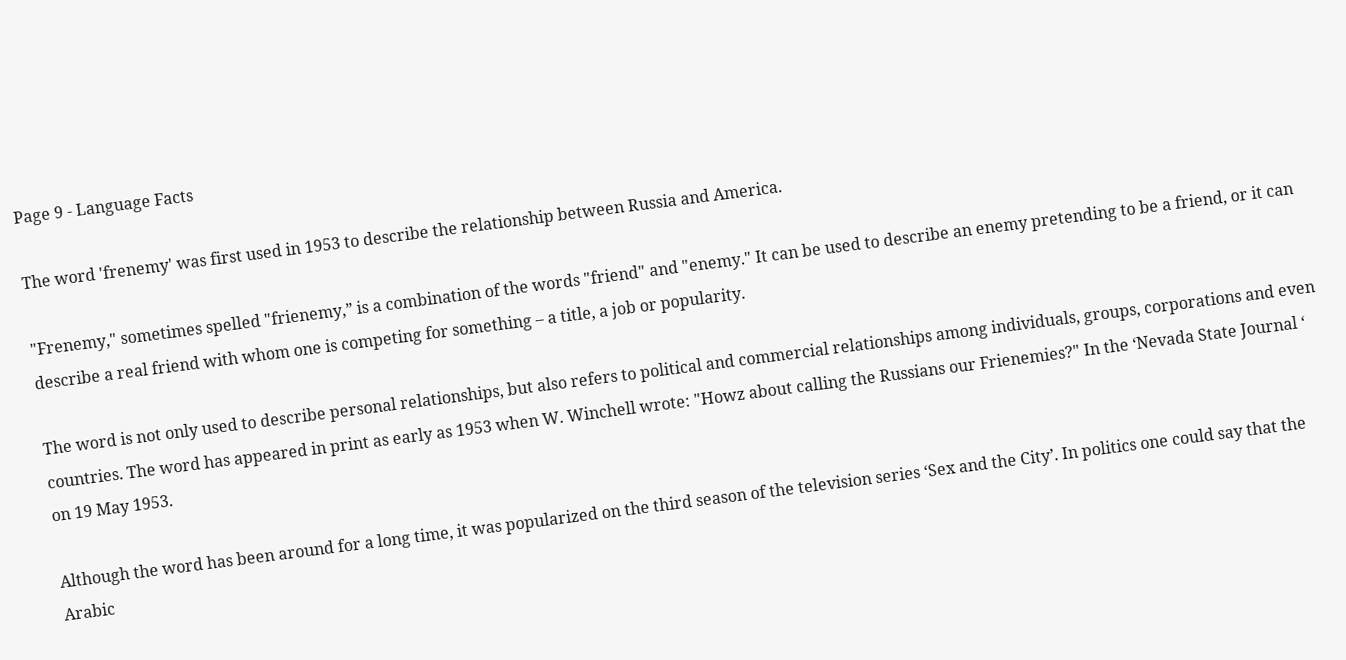Page 9 - Language Facts

The word 'frenemy' was first used in 1953 to describe the relationship between Russia and America.

"Frenemy," sometimes spelled "frienemy,” is a combination of the words "friend" and "enemy." It can be used to describe an enemy pretending to be a friend, or it can describe a real friend with whom one is competing for something – a title, a job or popularity.

The word is not only used to describe personal relationships, but also refers to political and commercial relationships among individuals, groups, corporations and even countries. The word has appeared in print as early as 1953 when W. Winchell wrote: "Howz about calling the Russians our Frienemies?" In the ‘Nevada State Journal ‘ on 19 May 1953.

Although the word has been around for a long time, it was popularized on the third season of the television series ‘Sex and the City’. In politics one could say that the Arabic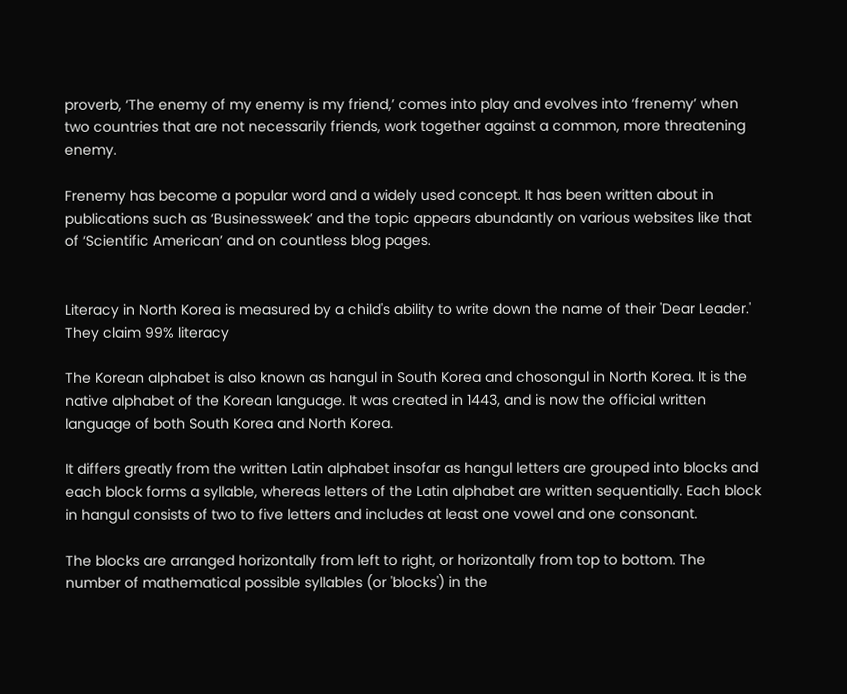proverb, ‘The enemy of my enemy is my friend,’ comes into play and evolves into ‘frenemy’ when two countries that are not necessarily friends, work together against a common, more threatening enemy.

Frenemy has become a popular word and a widely used concept. It has been written about in publications such as ‘Businessweek’ and the topic appears abundantly on various websites like that of ‘Scientific American’ and on countless blog pages.


Literacy in North Korea is measured by a child's ability to write down the name of their 'Dear Leader.' They claim 99% literacy

The Korean alphabet is also known as hangul in South Korea and chosongul in North Korea. It is the native alphabet of the Korean language. It was created in 1443, and is now the official written language of both South Korea and North Korea.

It differs greatly from the written Latin alphabet insofar as hangul letters are grouped into blocks and each block forms a syllable, whereas letters of the Latin alphabet are written sequentially. Each block in hangul consists of two to five letters and includes at least one vowel and one consonant.

The blocks are arranged horizontally from left to right, or horizontally from top to bottom. The number of mathematical possible syllables (or 'blocks') in the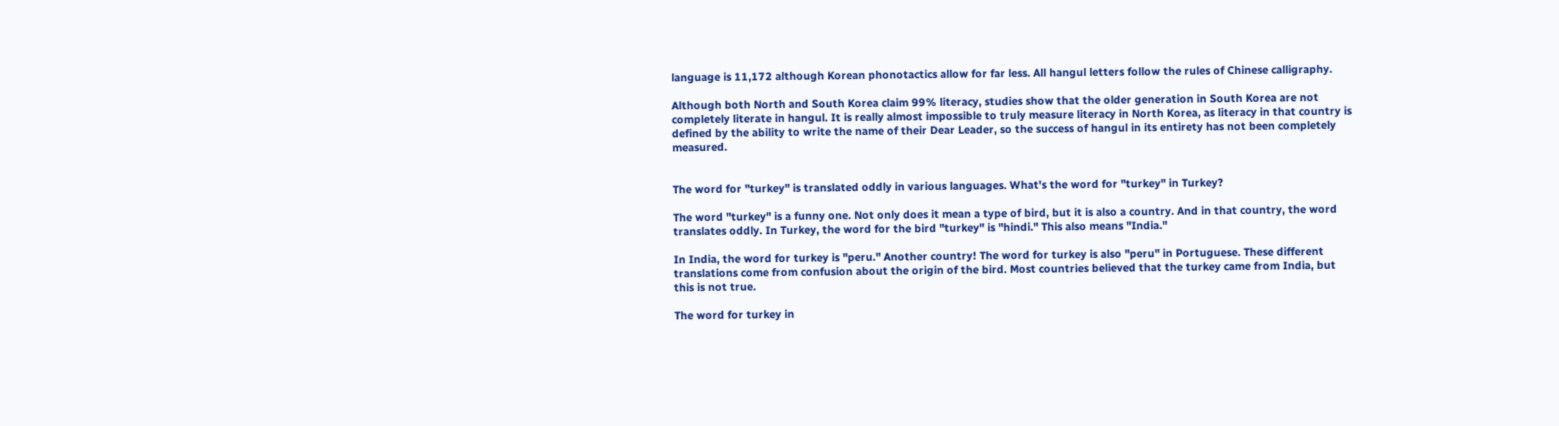language is 11,172 although Korean phonotactics allow for far less. All hangul letters follow the rules of Chinese calligraphy.

Although both North and South Korea claim 99% literacy, studies show that the older generation in South Korea are not completely literate in hangul. It is really almost impossible to truly measure literacy in North Korea, as literacy in that country is defined by the ability to write the name of their Dear Leader, so the success of hangul in its entirety has not been completely measured.


The word for "turkey" is translated oddly in various languages. What's the word for "turkey" in Turkey?

The word "turkey" is a funny one. Not only does it mean a type of bird, but it is also a country. And in that country, the word translates oddly. In Turkey, the word for the bird "turkey" is "hindi." This also means "India."

In India, the word for turkey is "peru." Another country! The word for turkey is also "peru" in Portuguese. These different translations come from confusion about the origin of the bird. Most countries believed that the turkey came from India, but this is not true.

The word for turkey in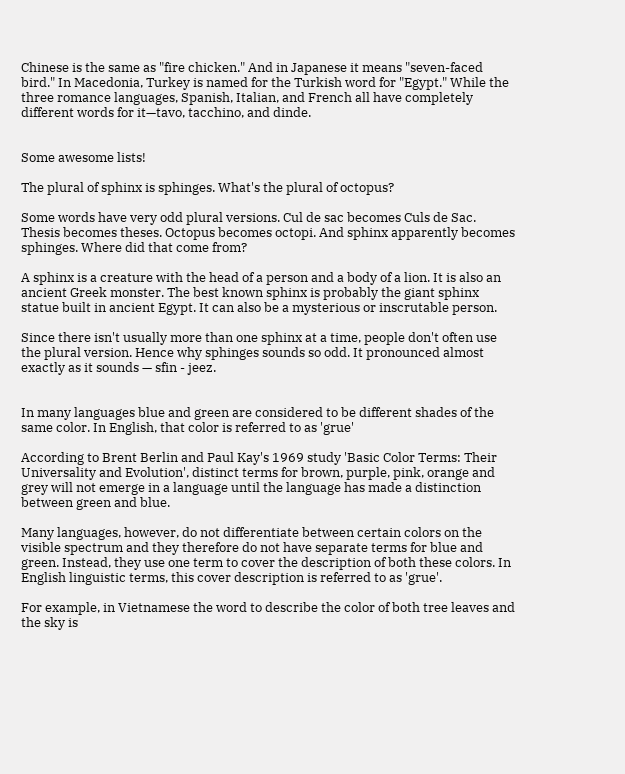Chinese is the same as "fire chicken." And in Japanese it means "seven-faced bird." In Macedonia, Turkey is named for the Turkish word for "Egypt." While the three romance languages, Spanish, Italian, and French all have completely different words for it—tavo, tacchino, and dinde.


Some awesome lists!

The plural of sphinx is sphinges. What's the plural of octopus?

Some words have very odd plural versions. Cul de sac becomes Culs de Sac. Thesis becomes theses. Octopus becomes octopi. And sphinx apparently becomes sphinges. Where did that come from?

A sphinx is a creature with the head of a person and a body of a lion. It is also an ancient Greek monster. The best known sphinx is probably the giant sphinx statue built in ancient Egypt. It can also be a mysterious or inscrutable person.

Since there isn't usually more than one sphinx at a time, people don't often use the plural version. Hence why sphinges sounds so odd. It pronounced almost exactly as it sounds — sfin - jeez.


In many languages blue and green are considered to be different shades of the same color. In English, that color is referred to as 'grue'

According to Brent Berlin and Paul Kay's 1969 study 'Basic Color Terms: Their Universality and Evolution', distinct terms for brown, purple, pink, orange and grey will not emerge in a language until the language has made a distinction between green and blue.

Many languages, however, do not differentiate between certain colors on the visible spectrum and they therefore do not have separate terms for blue and green. Instead, they use one term to cover the description of both these colors. In English linguistic terms, this cover description is referred to as 'grue'.

For example, in Vietnamese the word to describe the color of both tree leaves and the sky is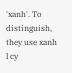'xanh'. To distinguish, they use xanh l cy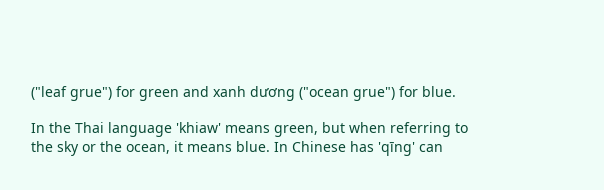("leaf grue") for green and xanh dương ("ocean grue") for blue.

In the Thai language 'khiaw' means green, but when referring to the sky or the ocean, it means blue. In Chinese has 'qīng' can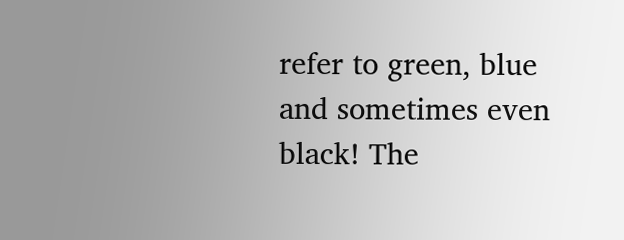refer to green, blue and sometimes even black! The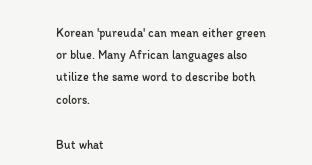Korean 'pureuda' can mean either green or blue. Many African languages also utilize the same word to describe both colors.

But what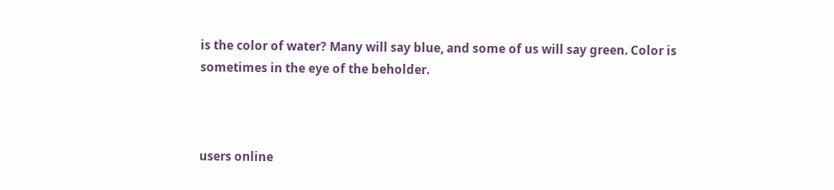is the color of water? Many will say blue, and some of us will say green. Color is sometimes in the eye of the beholder.



users online